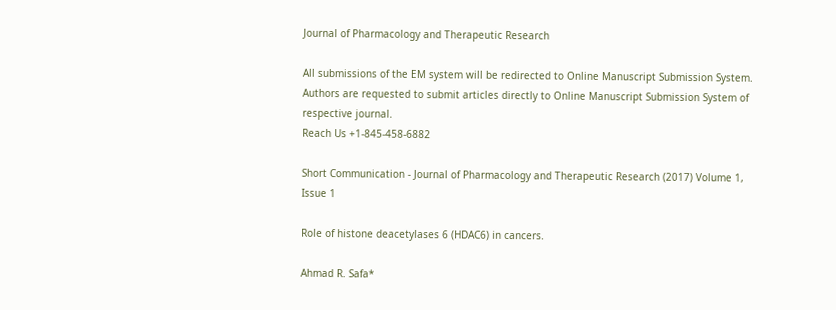Journal of Pharmacology and Therapeutic Research

All submissions of the EM system will be redirected to Online Manuscript Submission System. Authors are requested to submit articles directly to Online Manuscript Submission System of respective journal.
Reach Us +1-845-458-6882

Short Communication - Journal of Pharmacology and Therapeutic Research (2017) Volume 1, Issue 1

Role of histone deacetylases 6 (HDAC6) in cancers.

Ahmad R. Safa*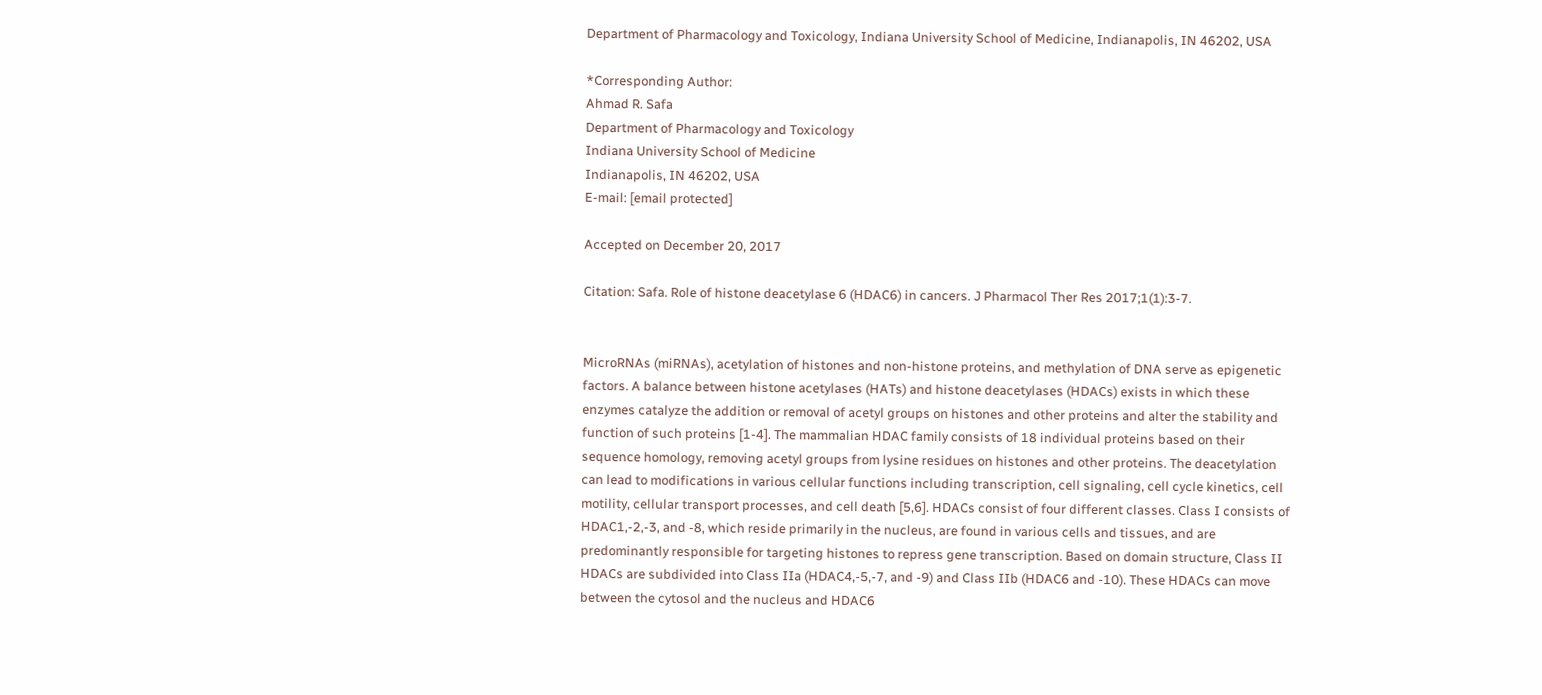Department of Pharmacology and Toxicology, Indiana University School of Medicine, Indianapolis, IN 46202, USA

*Corresponding Author:
Ahmad R. Safa
Department of Pharmacology and Toxicology
Indiana University School of Medicine
Indianapolis, IN 46202, USA
E-mail: [email protected]

Accepted on December 20, 2017

Citation: Safa. Role of histone deacetylase 6 (HDAC6) in cancers. J Pharmacol Ther Res 2017;1(1):3-7.


MicroRNAs (miRNAs), acetylation of histones and non-histone proteins, and methylation of DNA serve as epigenetic factors. A balance between histone acetylases (HATs) and histone deacetylases (HDACs) exists in which these enzymes catalyze the addition or removal of acetyl groups on histones and other proteins and alter the stability and function of such proteins [1-4]. The mammalian HDAC family consists of 18 individual proteins based on their sequence homology, removing acetyl groups from lysine residues on histones and other proteins. The deacetylation can lead to modifications in various cellular functions including transcription, cell signaling, cell cycle kinetics, cell motility, cellular transport processes, and cell death [5,6]. HDACs consist of four different classes. Class I consists of HDAC1,-2,-3, and -8, which reside primarily in the nucleus, are found in various cells and tissues, and are predominantly responsible for targeting histones to repress gene transcription. Based on domain structure, Class II HDACs are subdivided into Class IIa (HDAC4,-5,-7, and -9) and Class IIb (HDAC6 and -10). These HDACs can move between the cytosol and the nucleus and HDAC6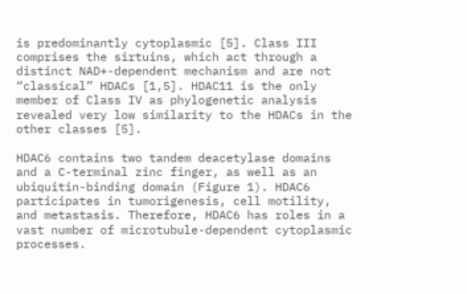is predominantly cytoplasmic [5]. Class III comprises the sirtuins, which act through a distinct NAD+-dependent mechanism and are not “classical” HDACs [1,5]. HDAC11 is the only member of Class IV as phylogenetic analysis revealed very low similarity to the HDACs in the other classes [5].

HDAC6 contains two tandem deacetylase domains and a C-terminal zinc finger, as well as an ubiquitin-binding domain (Figure 1). HDAC6 participates in tumorigenesis, cell motility, and metastasis. Therefore, HDAC6 has roles in a vast number of microtubule-dependent cytoplasmic processes.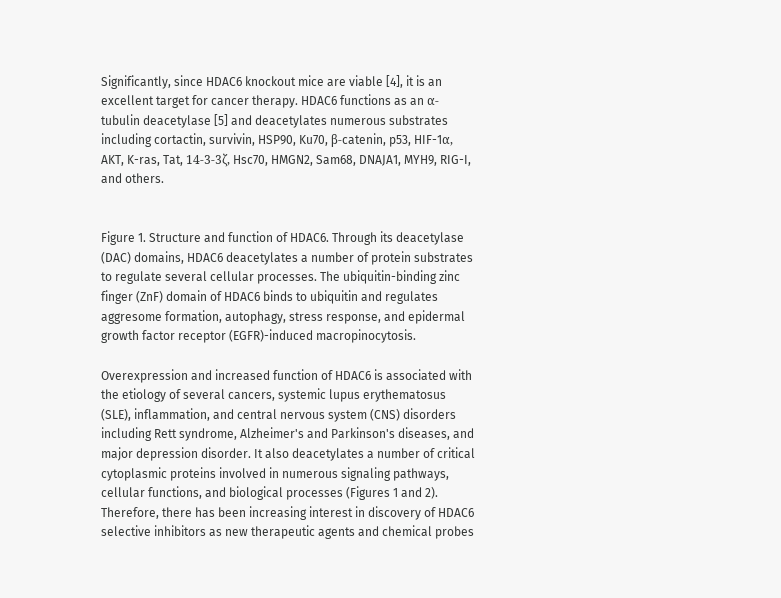Significantly, since HDAC6 knockout mice are viable [4], it is an excellent target for cancer therapy. HDAC6 functions as an α-tubulin deacetylase [5] and deacetylates numerous substrates including cortactin, survivin, HSP90, Ku70, β-catenin, p53, HIF-1α, AKT, K-ras, Tat, 14-3-3ζ, Hsc70, HMGN2, Sam68, DNAJA1, MYH9, RIG-I, and others.


Figure 1. Structure and function of HDAC6. Through its deacetylase (DAC) domains, HDAC6 deacetylates a number of protein substrates to regulate several cellular processes. The ubiquitin-binding zinc finger (ZnF) domain of HDAC6 binds to ubiquitin and regulates aggresome formation, autophagy, stress response, and epidermal growth factor receptor (EGFR)-induced macropinocytosis.

Overexpression and increased function of HDAC6 is associated with the etiology of several cancers, systemic lupus erythematosus (SLE), inflammation, and central nervous system (CNS) disorders including Rett syndrome, Alzheimer's and Parkinson's diseases, and major depression disorder. It also deacetylates a number of critical cytoplasmic proteins involved in numerous signaling pathways, cellular functions, and biological processes (Figures 1 and 2). Therefore, there has been increasing interest in discovery of HDAC6 selective inhibitors as new therapeutic agents and chemical probes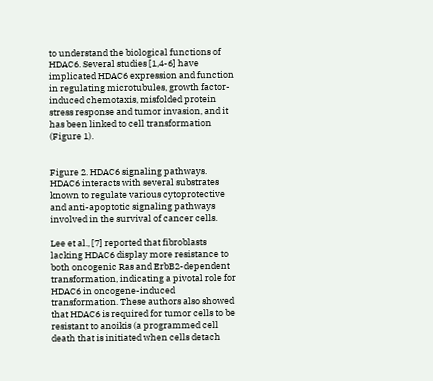to understand the biological functions of HDAC6. Several studies [1,4-6] have implicated HDAC6 expression and function in regulating microtubules, growth factor-induced chemotaxis, misfolded protein stress response and tumor invasion, and it has been linked to cell transformation (Figure 1).


Figure 2. HDAC6 signaling pathways. HDAC6 interacts with several substrates known to regulate various cytoprotective and anti-apoptotic signaling pathways involved in the survival of cancer cells.

Lee et al., [7] reported that fibroblasts lacking HDAC6 display more resistance to both oncogenic Ras and ErbB2-dependent transformation, indicating a pivotal role for HDAC6 in oncogene-induced transformation. These authors also showed that HDAC6 is required for tumor cells to be resistant to anoikis (a programmed cell death that is initiated when cells detach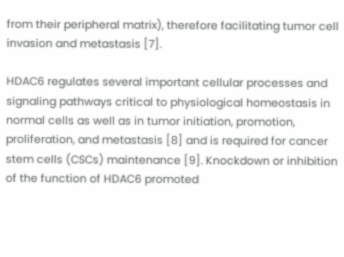from their peripheral matrix), therefore facilitating tumor cell invasion and metastasis [7].

HDAC6 regulates several important cellular processes and signaling pathways critical to physiological homeostasis in normal cells as well as in tumor initiation, promotion, proliferation, and metastasis [8] and is required for cancer stem cells (CSCs) maintenance [9]. Knockdown or inhibition of the function of HDAC6 promoted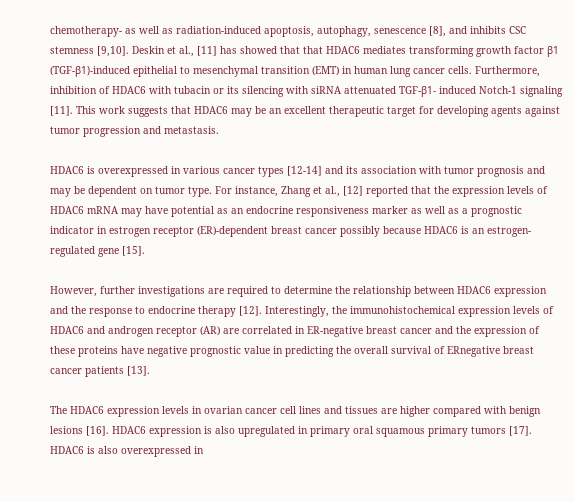chemotherapy- as well as radiation-induced apoptosis, autophagy, senescence [8], and inhibits CSC stemness [9,10]. Deskin et al., [11] has showed that that HDAC6 mediates transforming growth factor β1 (TGF-β1)-induced epithelial to mesenchymal transition (EMT) in human lung cancer cells. Furthermore, inhibition of HDAC6 with tubacin or its silencing with siRNA attenuated TGF-β1- induced Notch-1 signaling [11]. This work suggests that HDAC6 may be an excellent therapeutic target for developing agents against tumor progression and metastasis.

HDAC6 is overexpressed in various cancer types [12-14] and its association with tumor prognosis and may be dependent on tumor type. For instance, Zhang et al., [12] reported that the expression levels of HDAC6 mRNA may have potential as an endocrine responsiveness marker as well as a prognostic indicator in estrogen receptor (ER)-dependent breast cancer possibly because HDAC6 is an estrogen-regulated gene [15].

However, further investigations are required to determine the relationship between HDAC6 expression and the response to endocrine therapy [12]. Interestingly, the immunohistochemical expression levels of HDAC6 and androgen receptor (AR) are correlated in ER-negative breast cancer and the expression of these proteins have negative prognostic value in predicting the overall survival of ERnegative breast cancer patients [13].

The HDAC6 expression levels in ovarian cancer cell lines and tissues are higher compared with benign lesions [16]. HDAC6 expression is also upregulated in primary oral squamous primary tumors [17]. HDAC6 is also overexpressed in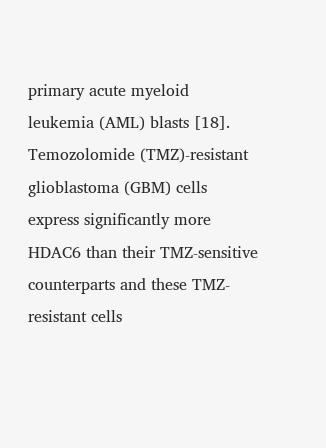primary acute myeloid leukemia (AML) blasts [18]. Temozolomide (TMZ)-resistant glioblastoma (GBM) cells express significantly more HDAC6 than their TMZ-sensitive counterparts and these TMZ-resistant cells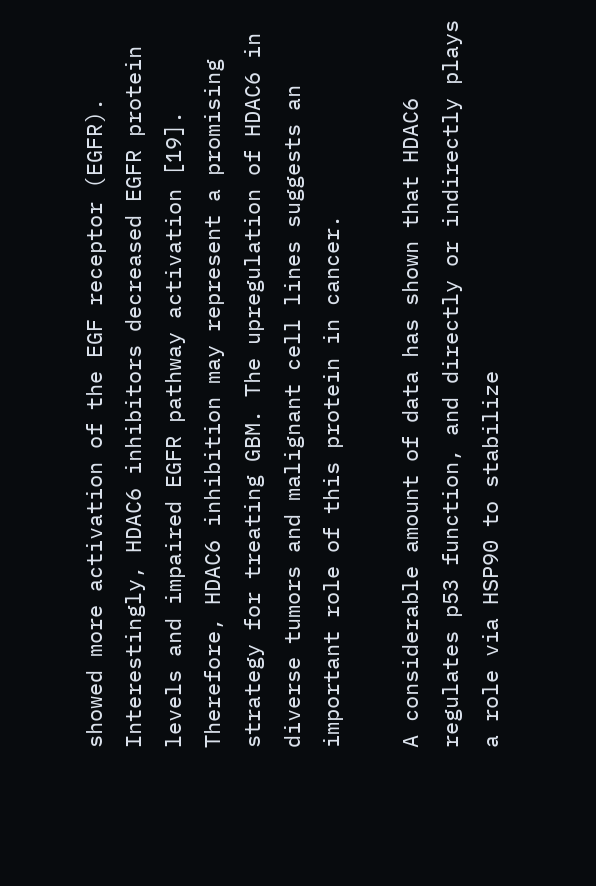showed more activation of the EGF receptor (EGFR). Interestingly, HDAC6 inhibitors decreased EGFR protein levels and impaired EGFR pathway activation [19]. Therefore, HDAC6 inhibition may represent a promising strategy for treating GBM. The upregulation of HDAC6 in diverse tumors and malignant cell lines suggests an important role of this protein in cancer.

A considerable amount of data has shown that HDAC6 regulates p53 function, and directly or indirectly plays a role via HSP90 to stabilize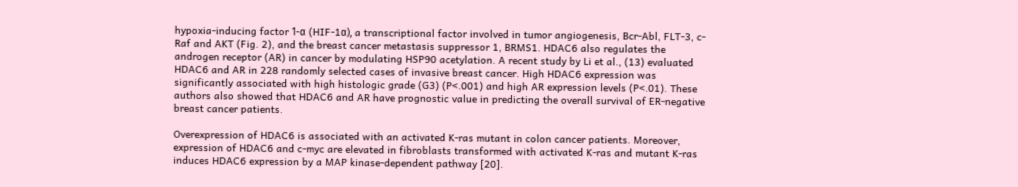hypoxia-inducing factor 1-α (HIF-1α), a transcriptional factor involved in tumor angiogenesis, Bcr-Abl, FLT-3, c-Raf and AKT (Fig. 2), and the breast cancer metastasis suppressor 1, BRMS1. HDAC6 also regulates the androgen receptor (AR) in cancer by modulating HSP90 acetylation. A recent study by Li et al., (13) evaluated HDAC6 and AR in 228 randomly selected cases of invasive breast cancer. High HDAC6 expression was significantly associated with high histologic grade (G3) (P<.001) and high AR expression levels (P<.01). These authors also showed that HDAC6 and AR have prognostic value in predicting the overall survival of ER-negative breast cancer patients.

Overexpression of HDAC6 is associated with an activated K-ras mutant in colon cancer patients. Moreover, expression of HDAC6 and c-myc are elevated in fibroblasts transformed with activated K-ras and mutant K-ras induces HDAC6 expression by a MAP kinase-dependent pathway [20].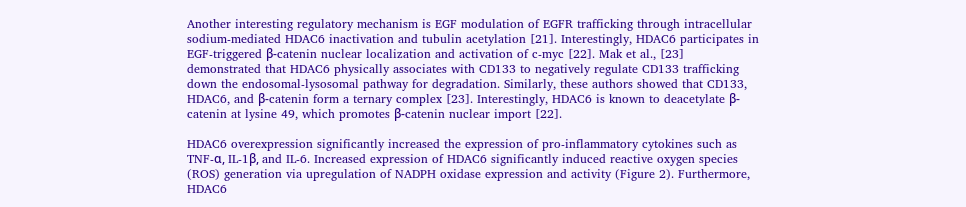Another interesting regulatory mechanism is EGF modulation of EGFR trafficking through intracellular sodium-mediated HDAC6 inactivation and tubulin acetylation [21]. Interestingly, HDAC6 participates in EGF-triggered β-catenin nuclear localization and activation of c-myc [22]. Mak et al., [23] demonstrated that HDAC6 physically associates with CD133 to negatively regulate CD133 trafficking down the endosomal-lysosomal pathway for degradation. Similarly, these authors showed that CD133, HDAC6, and β-catenin form a ternary complex [23]. Interestingly, HDAC6 is known to deacetylate β- catenin at lysine 49, which promotes β-catenin nuclear import [22].

HDAC6 overexpression significantly increased the expression of pro-inflammatory cytokines such as TNF-α, IL-1β, and IL-6. Increased expression of HDAC6 significantly induced reactive oxygen species (ROS) generation via upregulation of NADPH oxidase expression and activity (Figure 2). Furthermore, HDAC6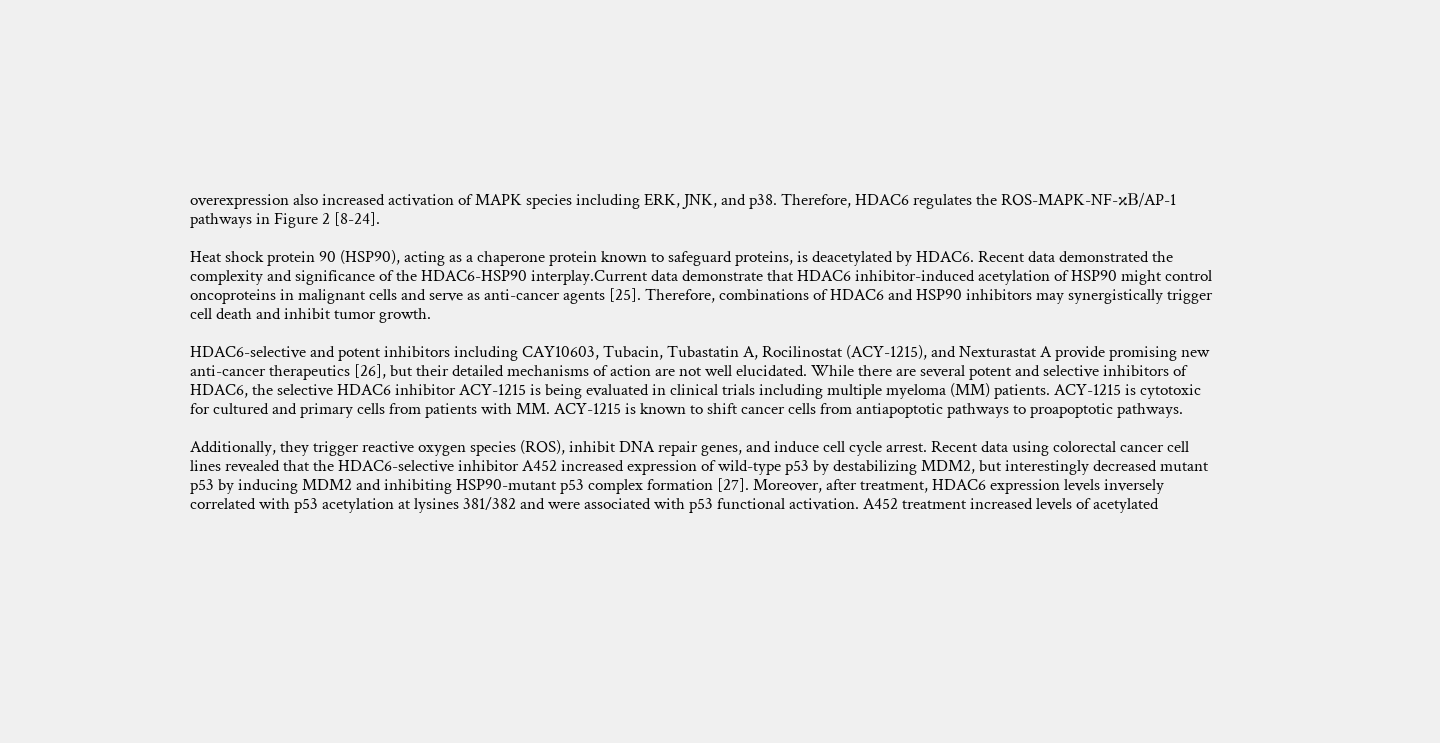overexpression also increased activation of MAPK species including ERK, JNK, and p38. Therefore, HDAC6 regulates the ROS-MAPK-NF-κB/AP-1 pathways in Figure 2 [8-24].

Heat shock protein 90 (HSP90), acting as a chaperone protein known to safeguard proteins, is deacetylated by HDAC6. Recent data demonstrated the complexity and significance of the HDAC6-HSP90 interplay.Current data demonstrate that HDAC6 inhibitor-induced acetylation of HSP90 might control oncoproteins in malignant cells and serve as anti-cancer agents [25]. Therefore, combinations of HDAC6 and HSP90 inhibitors may synergistically trigger cell death and inhibit tumor growth.

HDAC6-selective and potent inhibitors including CAY10603, Tubacin, Tubastatin A, Rocilinostat (ACY-1215), and Nexturastat A provide promising new anti-cancer therapeutics [26], but their detailed mechanisms of action are not well elucidated. While there are several potent and selective inhibitors of HDAC6, the selective HDAC6 inhibitor ACY-1215 is being evaluated in clinical trials including multiple myeloma (MM) patients. ACY-1215 is cytotoxic for cultured and primary cells from patients with MM. ACY-1215 is known to shift cancer cells from antiapoptotic pathways to proapoptotic pathways.

Additionally, they trigger reactive oxygen species (ROS), inhibit DNA repair genes, and induce cell cycle arrest. Recent data using colorectal cancer cell lines revealed that the HDAC6-selective inhibitor A452 increased expression of wild-type p53 by destabilizing MDM2, but interestingly decreased mutant p53 by inducing MDM2 and inhibiting HSP90-mutant p53 complex formation [27]. Moreover, after treatment, HDAC6 expression levels inversely correlated with p53 acetylation at lysines 381/382 and were associated with p53 functional activation. A452 treatment increased levels of acetylated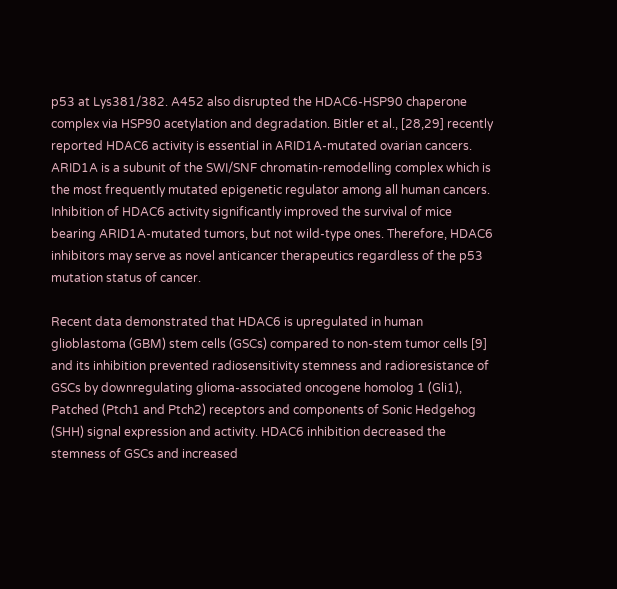p53 at Lys381/382. A452 also disrupted the HDAC6-HSP90 chaperone complex via HSP90 acetylation and degradation. Bitler et al., [28,29] recently reported HDAC6 activity is essential in ARID1A-mutated ovarian cancers. ARID1A is a subunit of the SWI/SNF chromatin-remodelling complex which is the most frequently mutated epigenetic regulator among all human cancers. Inhibition of HDAC6 activity significantly improved the survival of mice bearing ARID1A-mutated tumors, but not wild-type ones. Therefore, HDAC6 inhibitors may serve as novel anticancer therapeutics regardless of the p53 mutation status of cancer.

Recent data demonstrated that HDAC6 is upregulated in human glioblastoma (GBM) stem cells (GSCs) compared to non-stem tumor cells [9] and its inhibition prevented radiosensitivity stemness and radioresistance of GSCs by downregulating glioma-associated oncogene homolog 1 (Gli1), Patched (Ptch1 and Ptch2) receptors and components of Sonic Hedgehog (SHH) signal expression and activity. HDAC6 inhibition decreased the stemness of GSCs and increased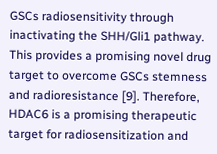GSCs radiosensitivity through inactivating the SHH/Gli1 pathway. This provides a promising novel drug target to overcome GSCs stemness and radioresistance [9]. Therefore, HDAC6 is a promising therapeutic target for radiosensitization and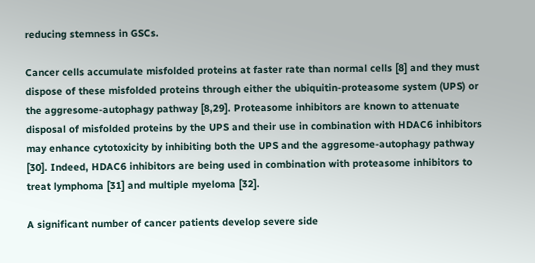reducing stemness in GSCs.

Cancer cells accumulate misfolded proteins at faster rate than normal cells [8] and they must dispose of these misfolded proteins through either the ubiquitin-proteasome system (UPS) or the aggresome-autophagy pathway [8,29]. Proteasome inhibitors are known to attenuate disposal of misfolded proteins by the UPS and their use in combination with HDAC6 inhibitors may enhance cytotoxicity by inhibiting both the UPS and the aggresome-autophagy pathway [30]. Indeed, HDAC6 inhibitors are being used in combination with proteasome inhibitors to treat lymphoma [31] and multiple myeloma [32].

A significant number of cancer patients develop severe side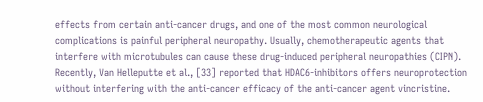effects from certain anti-cancer drugs, and one of the most common neurological complications is painful peripheral neuropathy. Usually, chemotherapeutic agents that interfere with microtubules can cause these drug-induced peripheral neuropathies (CIPN). Recently, Van Helleputte et al., [33] reported that HDAC6-inhibitors offers neuroprotection without interfering with the anti-cancer efficacy of the anti-cancer agent vincristine.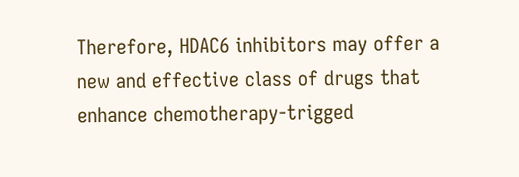Therefore, HDAC6 inhibitors may offer a new and effective class of drugs that enhance chemotherapy-trigged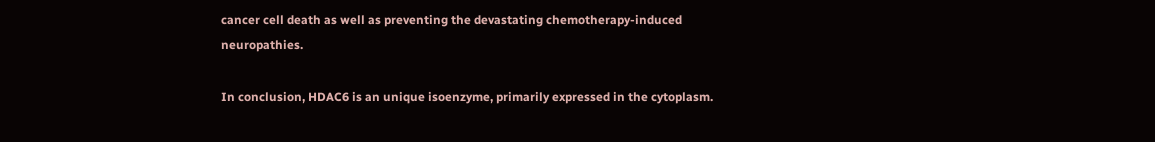cancer cell death as well as preventing the devastating chemotherapy-induced neuropathies.

In conclusion, HDAC6 is an unique isoenzyme, primarily expressed in the cytoplasm.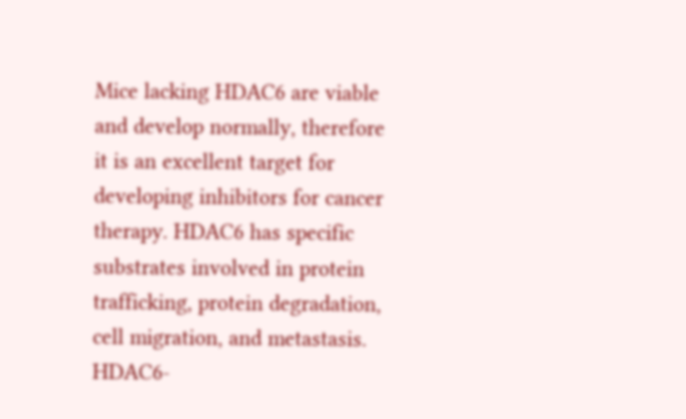Mice lacking HDAC6 are viable and develop normally, therefore it is an excellent target for developing inhibitors for cancer therapy. HDAC6 has specific substrates involved in protein trafficking, protein degradation, cell migration, and metastasis. HDAC6-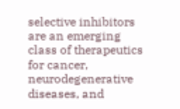selective inhibitors are an emerging class of therapeutics for cancer, neurodegenerative diseases, and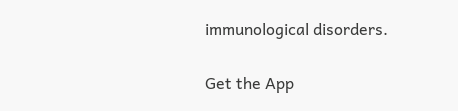immunological disorders.


Get the App